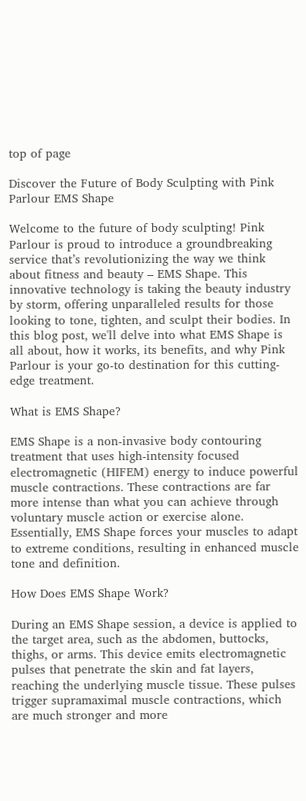top of page

Discover the Future of Body Sculpting with Pink Parlour EMS Shape

Welcome to the future of body sculpting! Pink Parlour is proud to introduce a groundbreaking service that’s revolutionizing the way we think about fitness and beauty – EMS Shape. This innovative technology is taking the beauty industry by storm, offering unparalleled results for those looking to tone, tighten, and sculpt their bodies. In this blog post, we'll delve into what EMS Shape is all about, how it works, its benefits, and why Pink Parlour is your go-to destination for this cutting-edge treatment.

What is EMS Shape?

EMS Shape is a non-invasive body contouring treatment that uses high-intensity focused electromagnetic (HIFEM) energy to induce powerful muscle contractions. These contractions are far more intense than what you can achieve through voluntary muscle action or exercise alone. Essentially, EMS Shape forces your muscles to adapt to extreme conditions, resulting in enhanced muscle tone and definition.

How Does EMS Shape Work?

During an EMS Shape session, a device is applied to the target area, such as the abdomen, buttocks, thighs, or arms. This device emits electromagnetic pulses that penetrate the skin and fat layers, reaching the underlying muscle tissue. These pulses trigger supramaximal muscle contractions, which are much stronger and more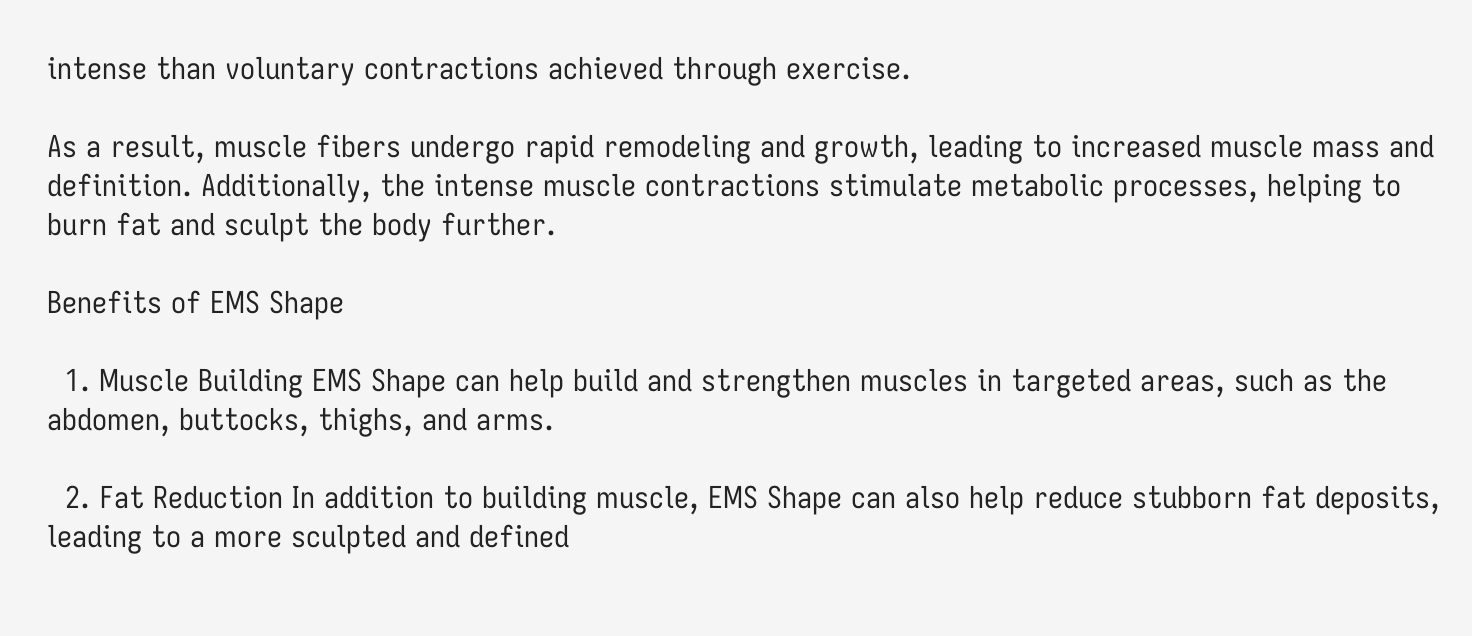intense than voluntary contractions achieved through exercise.

As a result, muscle fibers undergo rapid remodeling and growth, leading to increased muscle mass and definition. Additionally, the intense muscle contractions stimulate metabolic processes, helping to burn fat and sculpt the body further.

Benefits of EMS Shape

  1. Muscle Building EMS Shape can help build and strengthen muscles in targeted areas, such as the abdomen, buttocks, thighs, and arms.

  2. Fat Reduction In addition to building muscle, EMS Shape can also help reduce stubborn fat deposits, leading to a more sculpted and defined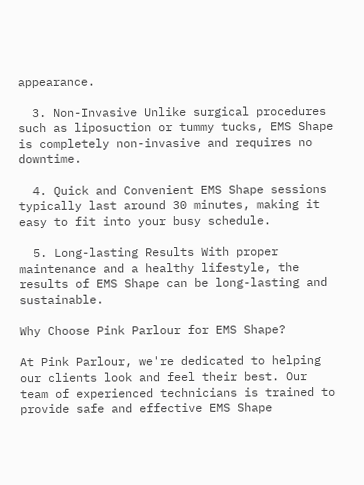appearance.

  3. Non-Invasive Unlike surgical procedures such as liposuction or tummy tucks, EMS Shape is completely non-invasive and requires no downtime.

  4. Quick and Convenient EMS Shape sessions typically last around 30 minutes, making it easy to fit into your busy schedule.

  5. Long-lasting Results With proper maintenance and a healthy lifestyle, the results of EMS Shape can be long-lasting and sustainable.

Why Choose Pink Parlour for EMS Shape?

At Pink Parlour, we're dedicated to helping our clients look and feel their best. Our team of experienced technicians is trained to provide safe and effective EMS Shape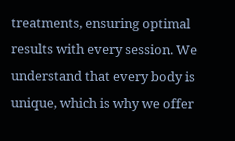treatments, ensuring optimal results with every session. We understand that every body is unique, which is why we offer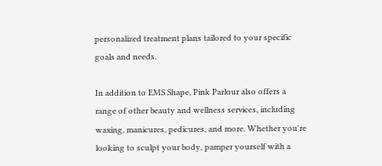personalized treatment plans tailored to your specific goals and needs.

In addition to EMS Shape, Pink Parlour also offers a range of other beauty and wellness services, including waxing, manicures, pedicures, and more. Whether you're looking to sculpt your body, pamper yourself with a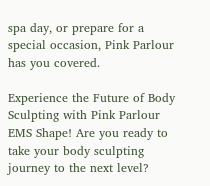spa day, or prepare for a special occasion, Pink Parlour has you covered.

Experience the Future of Body Sculpting with Pink Parlour EMS Shape! Are you ready to take your body sculpting journey to the next level?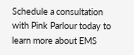Schedule a consultation with Pink Parlour today to learn more about EMS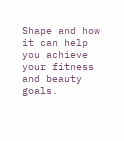Shape and how it can help you achieve your fitness and beauty goals.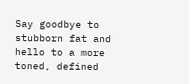Say goodbye to stubborn fat and hello to a more toned, defined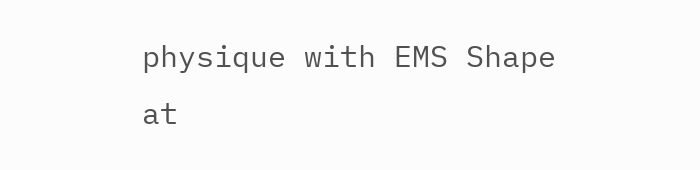physique with EMS Shape at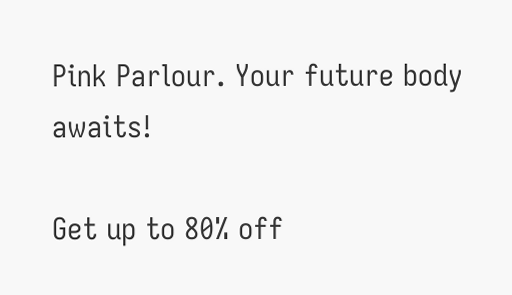Pink Parlour. Your future body awaits!

Get up to 80% off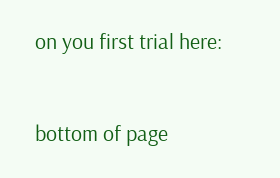on you first trial here:


bottom of page